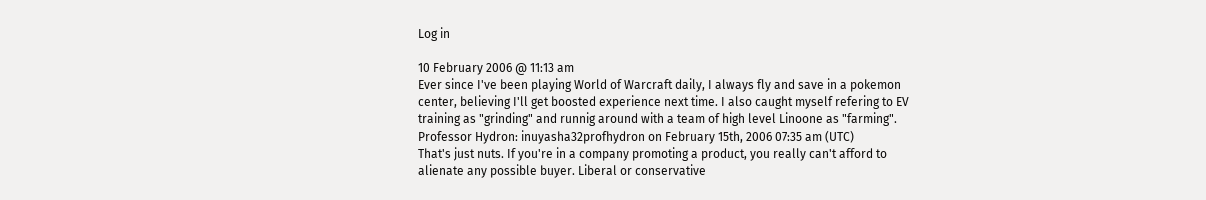Log in

10 February 2006 @ 11:13 am
Ever since I've been playing World of Warcraft daily, I always fly and save in a pokemon center, believing I'll get boosted experience next time. I also caught myself refering to EV training as "grinding" and runnig around with a team of high level Linoone as "farming".
Professor Hydron: inuyasha32profhydron on February 15th, 2006 07:35 am (UTC)
That's just nuts. If you're in a company promoting a product, you really can't afford to alienate any possible buyer. Liberal or conservative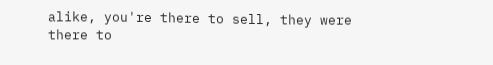alike, you're there to sell, they were there to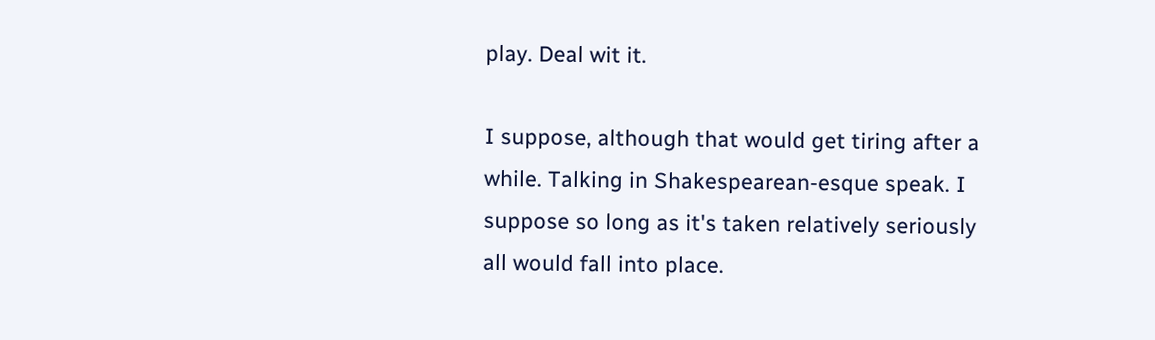play. Deal wit it.

I suppose, although that would get tiring after a while. Talking in Shakespearean-esque speak. I suppose so long as it's taken relatively seriously all would fall into place.